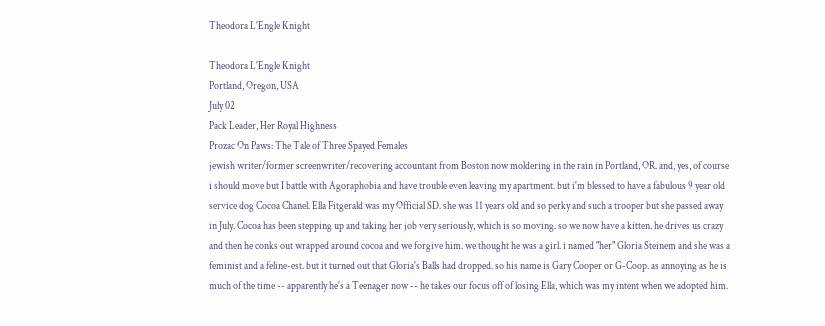Theodora L'Engle Knight

Theodora L'Engle Knight
Portland, Oregon, USA
July 02
Pack Leader, Her Royal Highness
Prozac On Paws: The Tale of Three Spayed Females
jewish writer/former screenwriter/recovering accountant from Boston now moldering in the rain in Portland, OR. and, yes, of course i should move but I battle with Agoraphobia and have trouble even leaving my apartment. but i'm blessed to have a fabulous 9 year old service dog Cocoa Chanel. Ella Fitgerald was my Official SD. she was 11 years old and so perky and such a trooper but she passed away in July. Cocoa has been stepping up and taking her job very seriously, which is so moving. so we now have a kitten. he drives us crazy and then he conks out wrapped around cocoa and we forgive him. we thought he was a girl. i named "her" Gloria Steinem and she was a feminist and a feline-est. but it turned out that Gloria's Balls had dropped. so his name is Gary Cooper or G-Coop. as annoying as he is much of the time -- apparently he's a Teenager now -- he takes our focus off of losing Ella, which was my intent when we adopted him.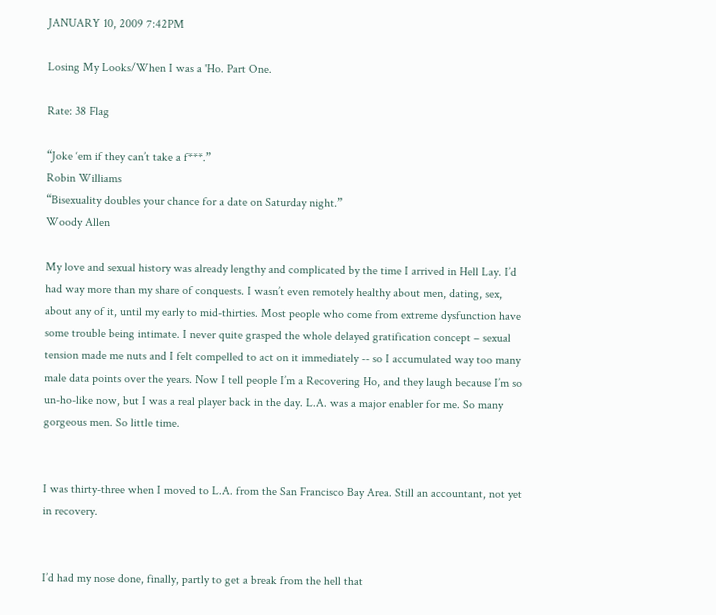JANUARY 10, 2009 7:42PM

Losing My Looks/When I was a 'Ho. Part One.

Rate: 38 Flag

“Joke ‘em if they can’t take a f***.”
Robin Williams
“Bisexuality doubles your chance for a date on Saturday night.”
Woody Allen

My love and sexual history was already lengthy and complicated by the time I arrived in Hell Lay. I’d had way more than my share of conquests. I wasn’t even remotely healthy about men, dating, sex, about any of it, until my early to mid-thirties. Most people who come from extreme dysfunction have some trouble being intimate. I never quite grasped the whole delayed gratification concept – sexual tension made me nuts and I felt compelled to act on it immediately -- so I accumulated way too many male data points over the years. Now I tell people I’m a Recovering Ho, and they laugh because I’m so un-ho-like now, but I was a real player back in the day. L.A. was a major enabler for me. So many gorgeous men. So little time.


I was thirty-three when I moved to L.A. from the San Francisco Bay Area. Still an accountant, not yet in recovery.


I’d had my nose done, finally, partly to get a break from the hell that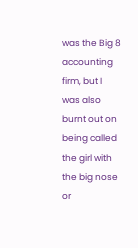was the Big 8 accounting firm, but I was also burnt out on being called the girl with the big nose or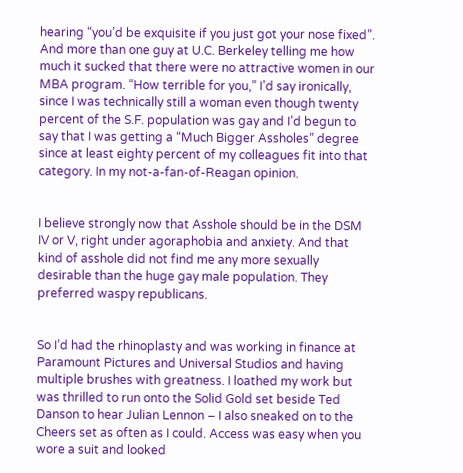hearing “you’d be exquisite if you just got your nose fixed”. And more than one guy at U.C. Berkeley telling me how much it sucked that there were no attractive women in our MBA program. “How terrible for you,” I’d say ironically, since I was technically still a woman even though twenty percent of the S.F. population was gay and I’d begun to say that I was getting a “Much Bigger Assholes” degree since at least eighty percent of my colleagues fit into that category. In my not-a-fan-of-Reagan opinion.


I believe strongly now that Asshole should be in the DSM IV or V, right under agoraphobia and anxiety. And that kind of asshole did not find me any more sexually desirable than the huge gay male population. They preferred waspy republicans.


So I’d had the rhinoplasty and was working in finance at Paramount Pictures and Universal Studios and having multiple brushes with greatness. I loathed my work but was thrilled to run onto the Solid Gold set beside Ted Danson to hear Julian Lennon – I also sneaked on to the Cheers set as often as I could. Access was easy when you wore a suit and looked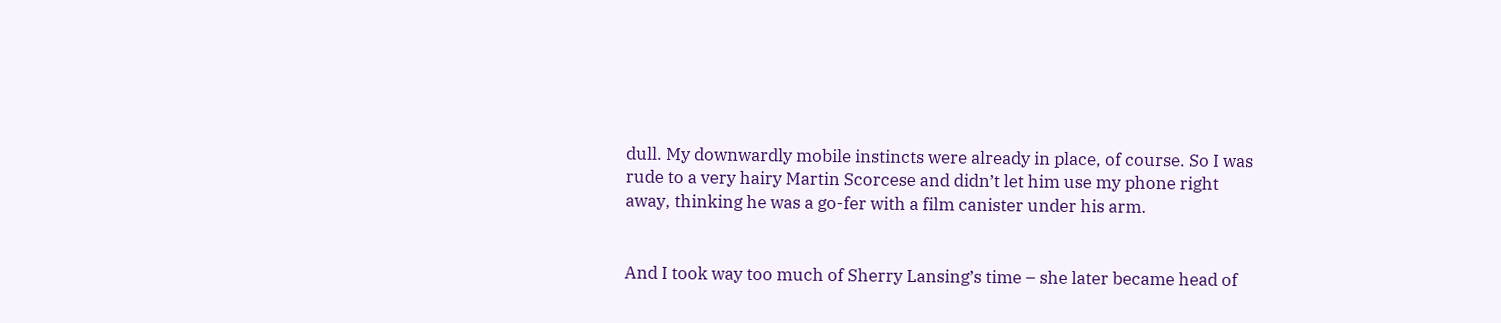dull. My downwardly mobile instincts were already in place, of course. So I was rude to a very hairy Martin Scorcese and didn’t let him use my phone right away, thinking he was a go-fer with a film canister under his arm.


And I took way too much of Sherry Lansing’s time – she later became head of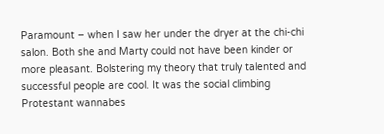Paramount – when I saw her under the dryer at the chi-chi salon. Both she and Marty could not have been kinder or more pleasant. Bolstering my theory that truly talented and successful people are cool. It was the social climbing Protestant wannabes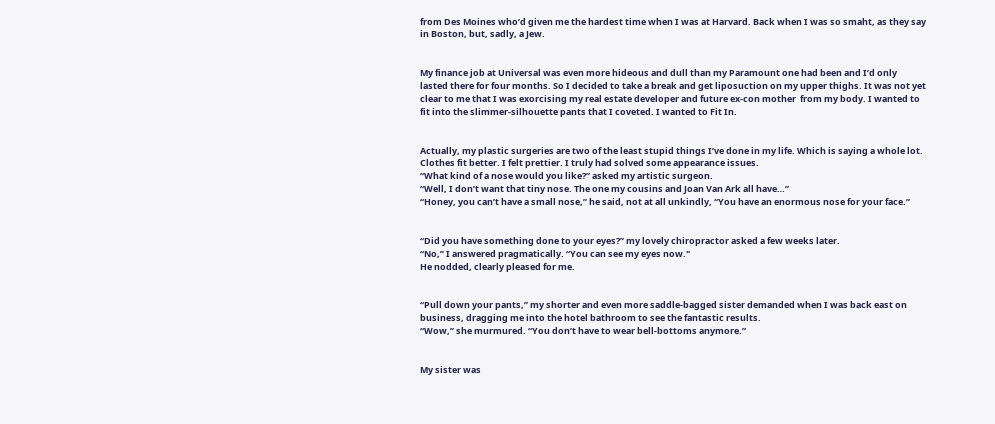from Des Moines who’d given me the hardest time when I was at Harvard. Back when I was so smaht, as they say in Boston, but, sadly, a Jew.


My finance job at Universal was even more hideous and dull than my Paramount one had been and I’d only lasted there for four months. So I decided to take a break and get liposuction on my upper thighs. It was not yet clear to me that I was exorcising my real estate developer and future ex-con mother  from my body. I wanted to fit into the slimmer-silhouette pants that I coveted. I wanted to Fit In.


Actually, my plastic surgeries are two of the least stupid things I’ve done in my life. Which is saying a whole lot. Clothes fit better. I felt prettier. I truly had solved some appearance issues.
“What kind of a nose would you like?” asked my artistic surgeon.
“Well, I don’t want that tiny nose. The one my cousins and Joan Van Ark all have…”
“Honey, you can’t have a small nose,” he said, not at all unkindly, “You have an enormous nose for your face.”


“Did you have something done to your eyes?” my lovely chiropractor asked a few weeks later.
“No,” I answered pragmatically. “You can see my eyes now."
He nodded, clearly pleased for me.


“Pull down your pants,” my shorter and even more saddle-bagged sister demanded when I was back east on business, dragging me into the hotel bathroom to see the fantastic results.
“Wow,” she murmured. “You don’t have to wear bell-bottoms anymore.”


My sister was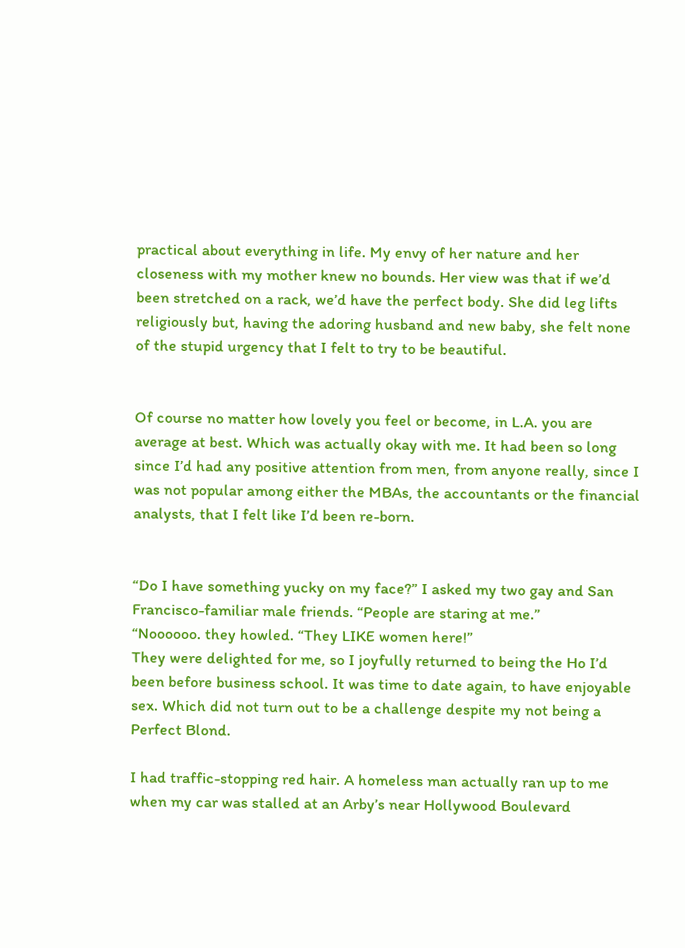practical about everything in life. My envy of her nature and her closeness with my mother knew no bounds. Her view was that if we’d been stretched on a rack, we’d have the perfect body. She did leg lifts religiously but, having the adoring husband and new baby, she felt none of the stupid urgency that I felt to try to be beautiful.


Of course no matter how lovely you feel or become, in L.A. you are average at best. Which was actually okay with me. It had been so long since I’d had any positive attention from men, from anyone really, since I was not popular among either the MBAs, the accountants or the financial analysts, that I felt like I’d been re-born.


“Do I have something yucky on my face?” I asked my two gay and San Francisco-familiar male friends. “People are staring at me.”
“Noooooo. they howled. “They LIKE women here!”
They were delighted for me, so I joyfully returned to being the Ho I’d been before business school. It was time to date again, to have enjoyable sex. Which did not turn out to be a challenge despite my not being a Perfect Blond.

I had traffic-stopping red hair. A homeless man actually ran up to me when my car was stalled at an Arby’s near Hollywood Boulevard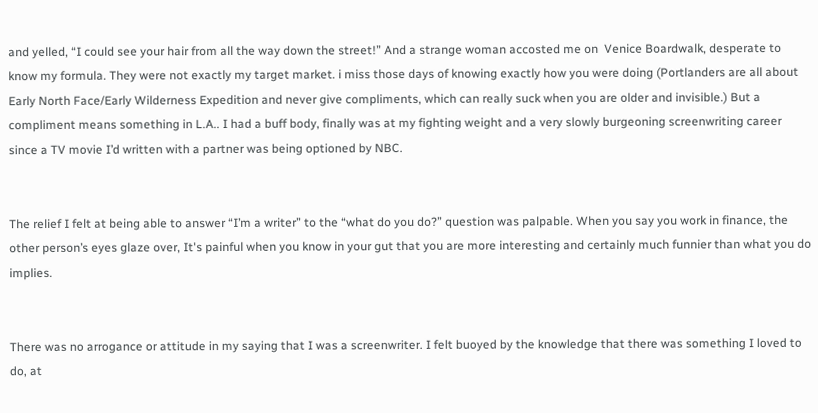and yelled, “I could see your hair from all the way down the street!” And a strange woman accosted me on  Venice Boardwalk, desperate to know my formula. They were not exactly my target market. i miss those days of knowing exactly how you were doing (Portlanders are all about Early North Face/Early Wilderness Expedition and never give compliments, which can really suck when you are older and invisible.) But a compliment means something in L.A.. I had a buff body, finally was at my fighting weight and a very slowly burgeoning screenwriting career since a TV movie I’d written with a partner was being optioned by NBC.


The relief I felt at being able to answer “I’m a writer” to the “what do you do?” question was palpable. When you say you work in finance, the other person’s eyes glaze over, It's painful when you know in your gut that you are more interesting and certainly much funnier than what you do implies.


There was no arrogance or attitude in my saying that I was a screenwriter. I felt buoyed by the knowledge that there was something I loved to do, at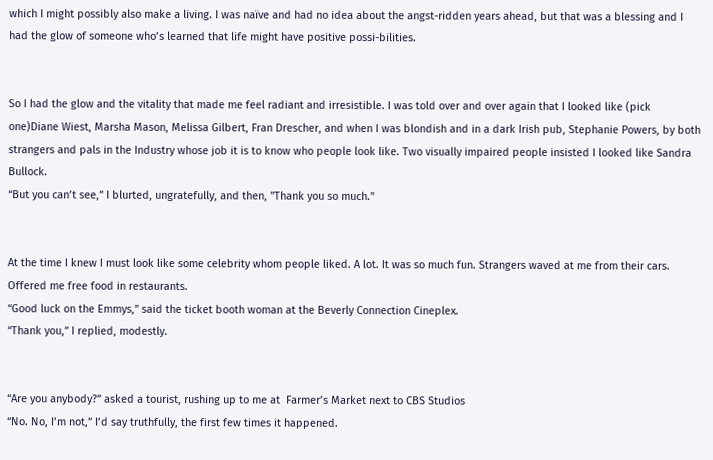which I might possibly also make a living. I was naïve and had no idea about the angst-ridden years ahead, but that was a blessing and I had the glow of someone who’s learned that life might have positive possi-bilities.


So I had the glow and the vitality that made me feel radiant and irresistible. I was told over and over again that I looked like (pick one)Diane Wiest, Marsha Mason, Melissa Gilbert, Fran Drescher, and when I was blondish and in a dark Irish pub, Stephanie Powers, by both strangers and pals in the Industry whose job it is to know who people look like. Two visually impaired people insisted I looked like Sandra Bullock.
“But you can’t see,” I blurted, ungratefully, and then, "Thank you so much."


At the time I knew I must look like some celebrity whom people liked. A lot. It was so much fun. Strangers waved at me from their cars. Offered me free food in restaurants.
“Good luck on the Emmys,” said the ticket booth woman at the Beverly Connection Cineplex.
“Thank you,” I replied, modestly.


“Are you anybody?” asked a tourist, rushing up to me at  Farmer’s Market next to CBS Studios
“No. No, I’m not,” I’d say truthfully, the first few times it happened.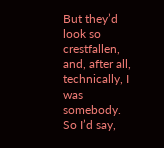But they’d look so crestfallen, and, after all, technically, I was somebody. So I’d say,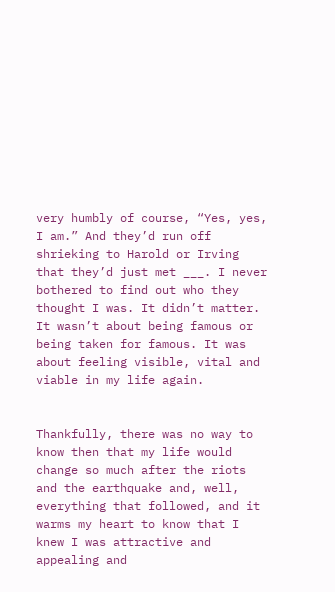very humbly of course, “Yes, yes, I am.” And they’d run off shrieking to Harold or Irving that they’d just met ___. I never bothered to find out who they thought I was. It didn’t matter. It wasn’t about being famous or being taken for famous. It was about feeling visible, vital and viable in my life again.


Thankfully, there was no way to know then that my life would change so much after the riots and the earthquake and, well, everything that followed, and it warms my heart to know that I knew I was attractive and appealing and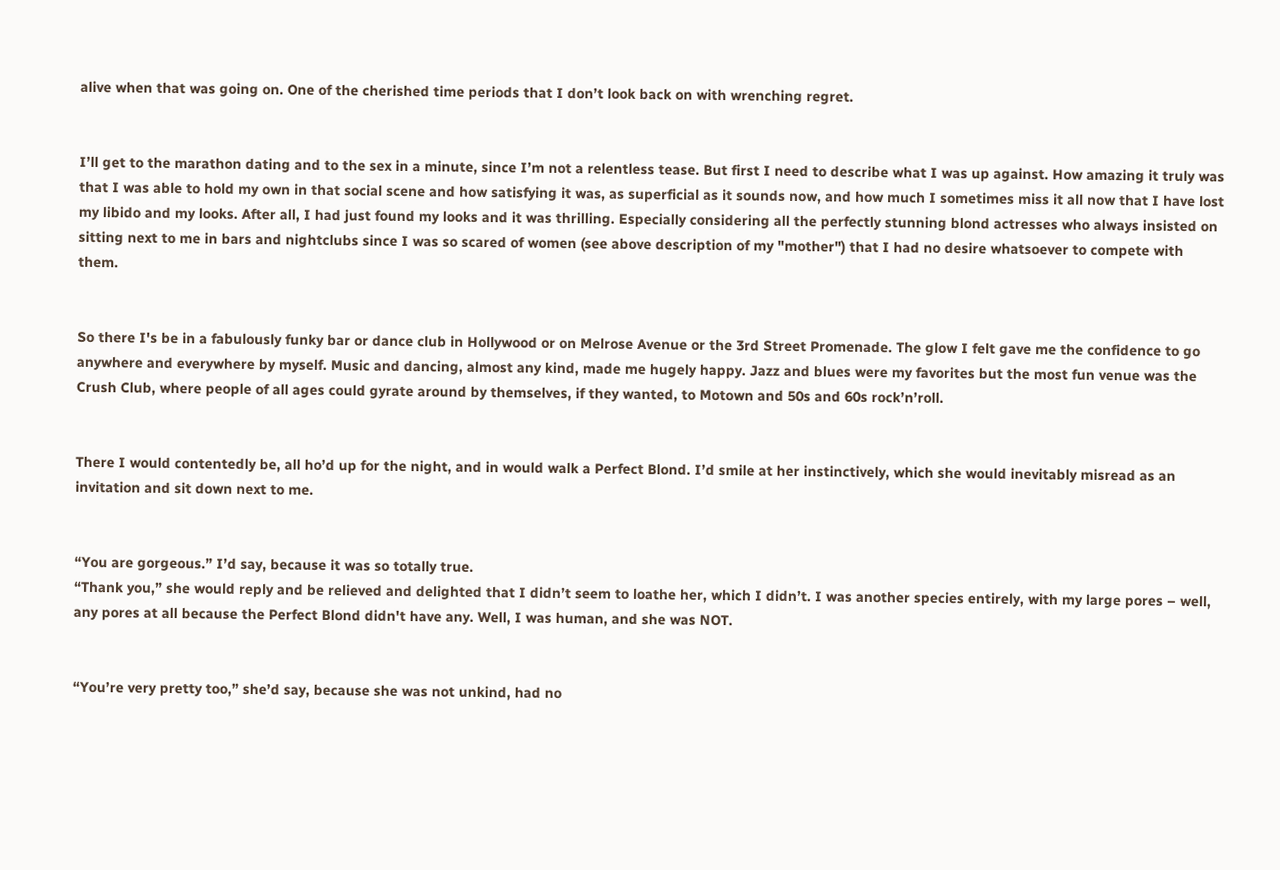alive when that was going on. One of the cherished time periods that I don’t look back on with wrenching regret.


I’ll get to the marathon dating and to the sex in a minute, since I’m not a relentless tease. But first I need to describe what I was up against. How amazing it truly was that I was able to hold my own in that social scene and how satisfying it was, as superficial as it sounds now, and how much I sometimes miss it all now that I have lost my libido and my looks. After all, I had just found my looks and it was thrilling. Especially considering all the perfectly stunning blond actresses who always insisted on sitting next to me in bars and nightclubs since I was so scared of women (see above description of my "mother") that I had no desire whatsoever to compete with them.


So there I's be in a fabulously funky bar or dance club in Hollywood or on Melrose Avenue or the 3rd Street Promenade. The glow I felt gave me the confidence to go anywhere and everywhere by myself. Music and dancing, almost any kind, made me hugely happy. Jazz and blues were my favorites but the most fun venue was the Crush Club, where people of all ages could gyrate around by themselves, if they wanted, to Motown and 50s and 60s rock’n’roll.


There I would contentedly be, all ho’d up for the night, and in would walk a Perfect Blond. I’d smile at her instinctively, which she would inevitably misread as an invitation and sit down next to me.


“You are gorgeous.” I’d say, because it was so totally true.
“Thank you,” she would reply and be relieved and delighted that I didn’t seem to loathe her, which I didn’t. I was another species entirely, with my large pores – well, any pores at all because the Perfect Blond didn't have any. Well, I was human, and she was NOT.


“You’re very pretty too,” she’d say, because she was not unkind, had no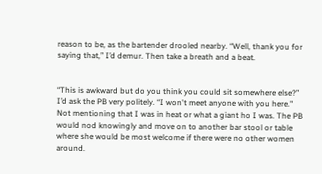reason to be, as the bartender drooled nearby. “Well, thank you for saying that,” I’d demur. Then take a breath and a beat.


“This is awkward but do you think you could sit somewhere else?” I’d ask the PB very politely. “I won't meet anyone with you here." Not mentioning that I was in heat or what a giant ho I was. The PB would nod knowingly and move on to another bar stool or table where she would be most welcome if there were no other women around.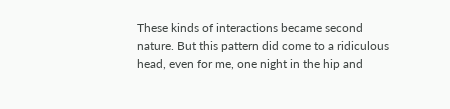These kinds of interactions became second nature. But this pattern did come to a ridiculous head, even for me, one night in the hip and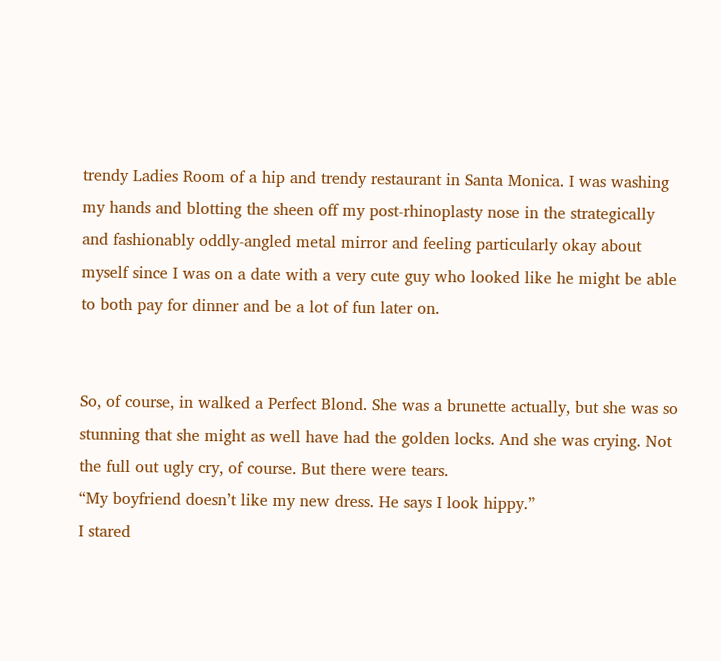trendy Ladies Room of a hip and trendy restaurant in Santa Monica. I was washing my hands and blotting the sheen off my post-rhinoplasty nose in the strategically and fashionably oddly-angled metal mirror and feeling particularly okay about myself since I was on a date with a very cute guy who looked like he might be able to both pay for dinner and be a lot of fun later on.


So, of course, in walked a Perfect Blond. She was a brunette actually, but she was so stunning that she might as well have had the golden locks. And she was crying. Not the full out ugly cry, of course. But there were tears.
“My boyfriend doesn’t like my new dress. He says I look hippy.”
I stared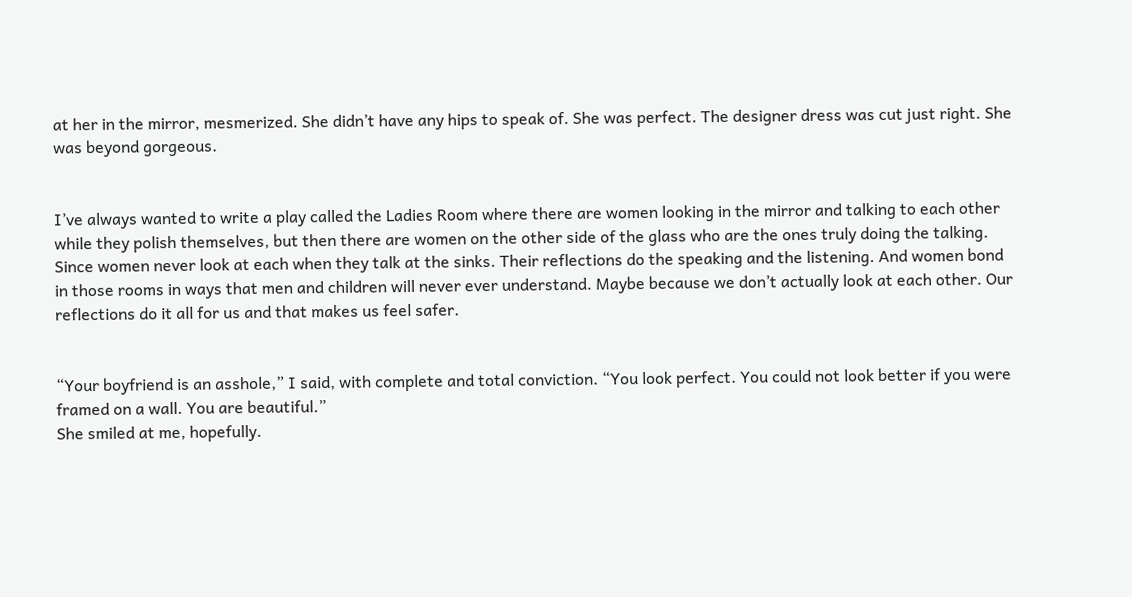at her in the mirror, mesmerized. She didn’t have any hips to speak of. She was perfect. The designer dress was cut just right. She was beyond gorgeous.


I’ve always wanted to write a play called the Ladies Room where there are women looking in the mirror and talking to each other while they polish themselves, but then there are women on the other side of the glass who are the ones truly doing the talking. Since women never look at each when they talk at the sinks. Their reflections do the speaking and the listening. And women bond in those rooms in ways that men and children will never ever understand. Maybe because we don’t actually look at each other. Our reflections do it all for us and that makes us feel safer.


“Your boyfriend is an asshole,” I said, with complete and total conviction. “You look perfect. You could not look better if you were framed on a wall. You are beautiful.”
She smiled at me, hopefully.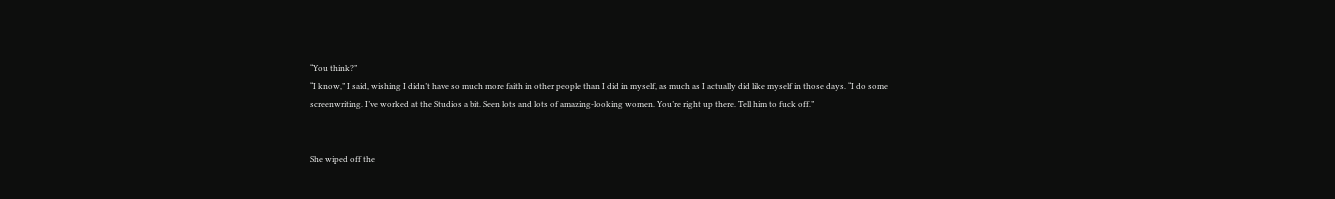“You think?”
“I know,” I said, wishing I didn’t have so much more faith in other people than I did in myself, as much as I actually did like myself in those days. “I do some screenwriting. I’ve worked at the Studios a bit. Seen lots and lots of amazing-looking women. You’re right up there. Tell him to fuck off.”


She wiped off the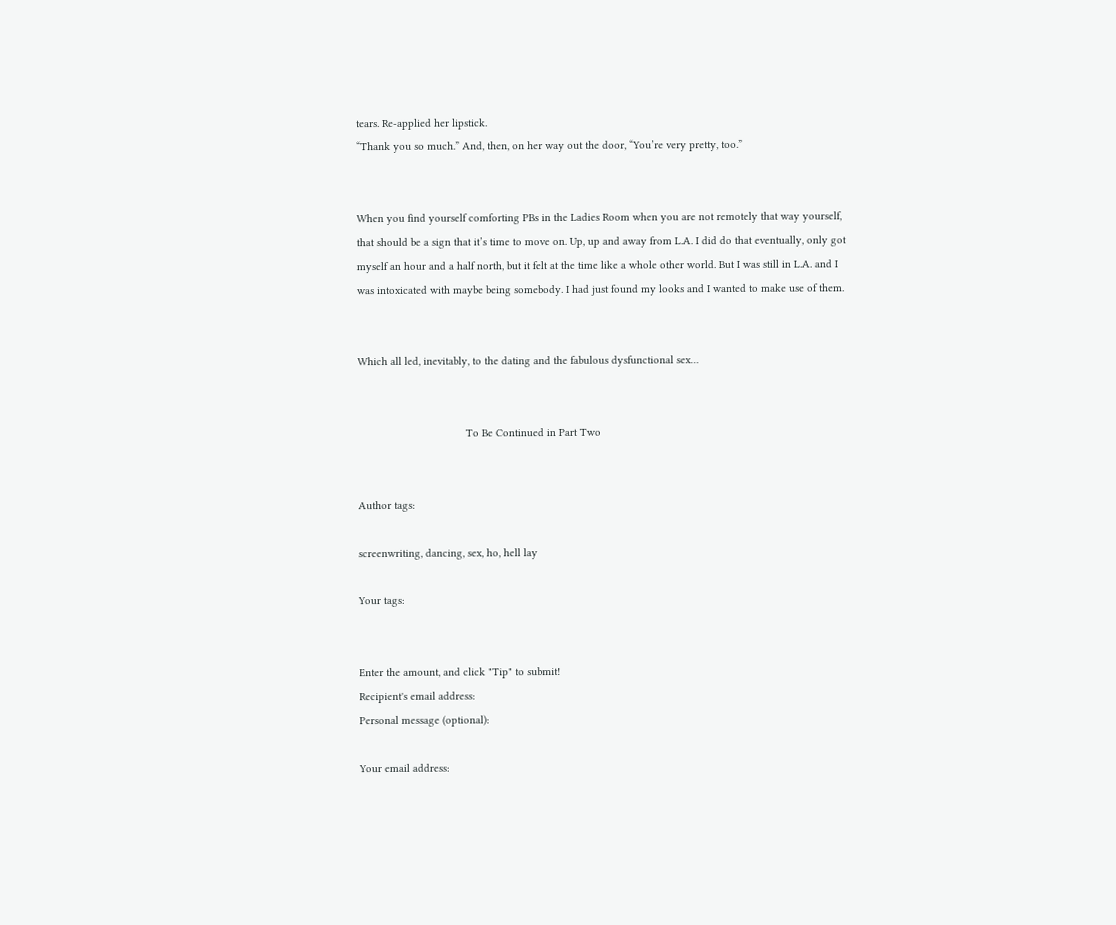tears. Re-applied her lipstick.
“Thank you so much.” And, then, on her way out the door, “You’re very pretty, too.”


When you find yourself comforting PBs in the Ladies Room when you are not remotely that way yourself, that should be a sign that it’s time to move on. Up, up and away from L.A. I did do that eventually, only got myself an hour and a half north, but it felt at the time like a whole other world. But I was still in L.A. and I was intoxicated with maybe being somebody. I had just found my looks and I wanted to make use of them.


Which all led, inevitably, to the dating and the fabulous dysfunctional sex…


                                    To Be Continued in Part Two


Author tags:

screenwriting, dancing, sex, ho, hell lay

Your tags:


Enter the amount, and click "Tip" to submit!
Recipient's email address:
Personal message (optional):

Your email address: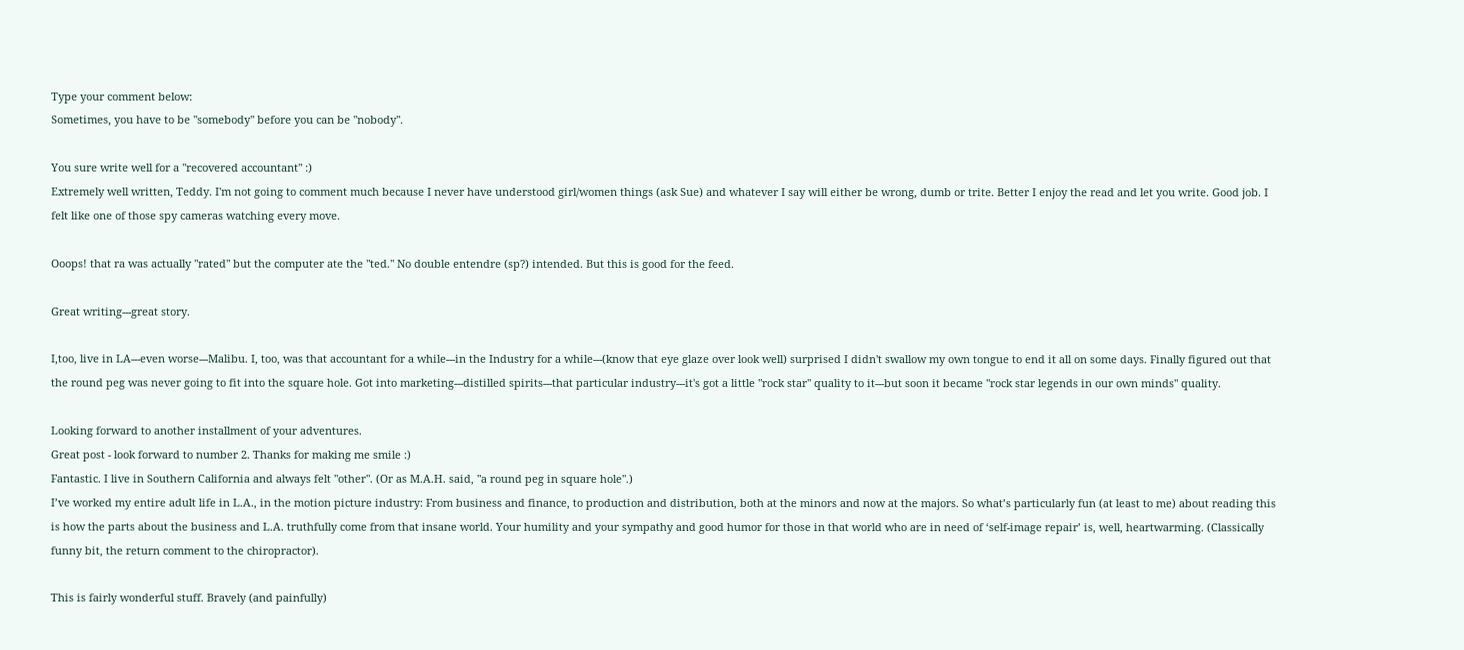Type your comment below:
Sometimes, you have to be "somebody" before you can be "nobody".

You sure write well for a "recovered accountant" :)
Extremely well written, Teddy. I'm not going to comment much because I never have understood girl/women things (ask Sue) and whatever I say will either be wrong, dumb or trite. Better I enjoy the read and let you write. Good job. I felt like one of those spy cameras watching every move.

Ooops! that ra was actually "rated" but the computer ate the "ted." No double entendre (sp?) intended. But this is good for the feed.

Great writing---great story.

I,too, live in LA---even worse---Malibu. I, too, was that accountant for a while---in the Industry for a while---(know that eye glaze over look well) surprised I didn't swallow my own tongue to end it all on some days. Finally figured out that the round peg was never going to fit into the square hole. Got into marketing---distilled spirits---that particular industry---it's got a little "rock star" quality to it---but soon it became "rock star legends in our own minds" quality.

Looking forward to another installment of your adventures.
Great post - look forward to number 2. Thanks for making me smile :)
Fantastic. I live in Southern California and always felt "other". (Or as M.A.H. said, "a round peg in square hole".)
I’ve worked my entire adult life in L.A., in the motion picture industry: From business and finance, to production and distribution, both at the minors and now at the majors. So what’s particularly fun (at least to me) about reading this is how the parts about the business and L.A. truthfully come from that insane world. Your humility and your sympathy and good humor for those in that world who are in need of ‘self-image repair’ is, well, heartwarming. (Classically funny bit, the return comment to the chiropractor).

This is fairly wonderful stuff. Bravely (and painfully)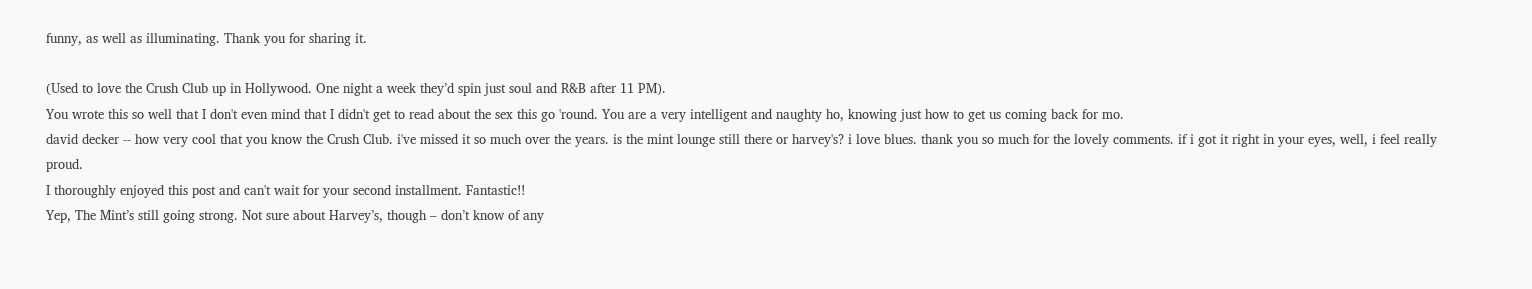funny, as well as illuminating. Thank you for sharing it.

(Used to love the Crush Club up in Hollywood. One night a week they’d spin just soul and R&B after 11 PM).
You wrote this so well that I don't even mind that I didn't get to read about the sex this go 'round. You are a very intelligent and naughty ho, knowing just how to get us coming back for mo.
david decker -- how very cool that you know the Crush Club. i've missed it so much over the years. is the mint lounge still there or harvey's? i love blues. thank you so much for the lovely comments. if i got it right in your eyes, well, i feel really proud.
I thoroughly enjoyed this post and can't wait for your second installment. Fantastic!!
Yep, The Mint’s still going strong. Not sure about Harvey’s, though – don’t know of any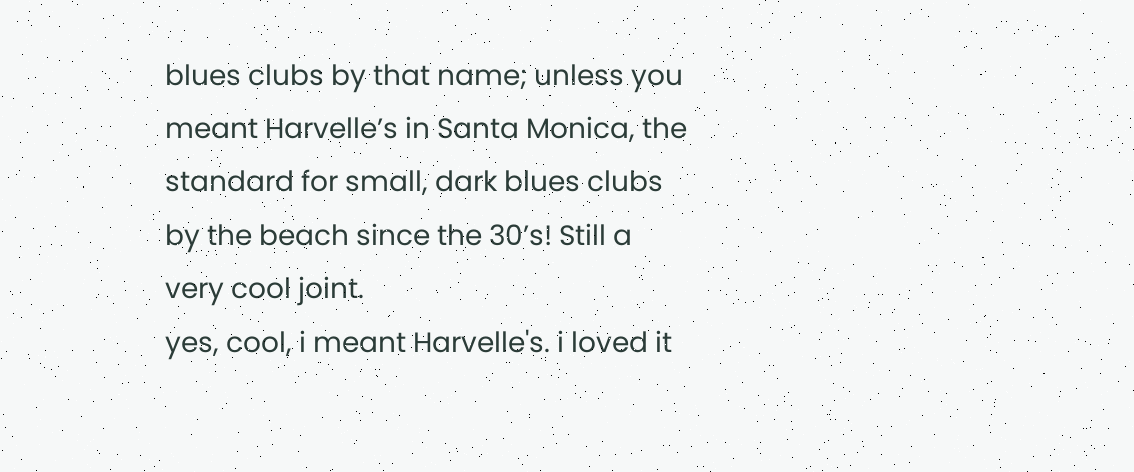blues clubs by that name; unless you meant Harvelle’s in Santa Monica, the standard for small, dark blues clubs by the beach since the 30’s! Still a very cool joint.
yes, cool, i meant Harvelle's. i loved it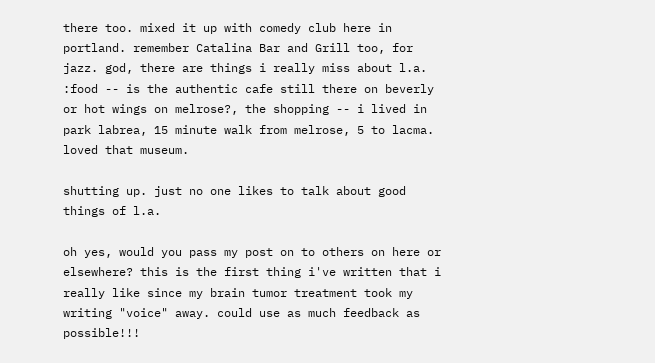there too. mixed it up with comedy club here in portland. remember Catalina Bar and Grill too, for jazz. god, there are things i really miss about l.a. :food -- is the authentic cafe still there on beverly or hot wings on melrose?, the shopping -- i lived in park labrea, 15 minute walk from melrose, 5 to lacma. loved that museum.

shutting up. just no one likes to talk about good things of l.a.

oh yes, would you pass my post on to others on here or elsewhere? this is the first thing i've written that i really like since my brain tumor treatment took my writing "voice" away. could use as much feedback as possible!!!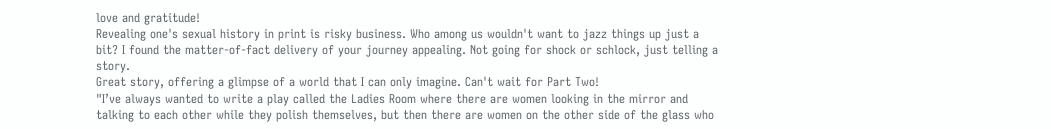love and gratitude!
Revealing one's sexual history in print is risky business. Who among us wouldn't want to jazz things up just a bit? I found the matter-of-fact delivery of your journey appealing. Not going for shock or schlock, just telling a story.
Great story, offering a glimpse of a world that I can only imagine. Can't wait for Part Two!
"I’ve always wanted to write a play called the Ladies Room where there are women looking in the mirror and talking to each other while they polish themselves, but then there are women on the other side of the glass who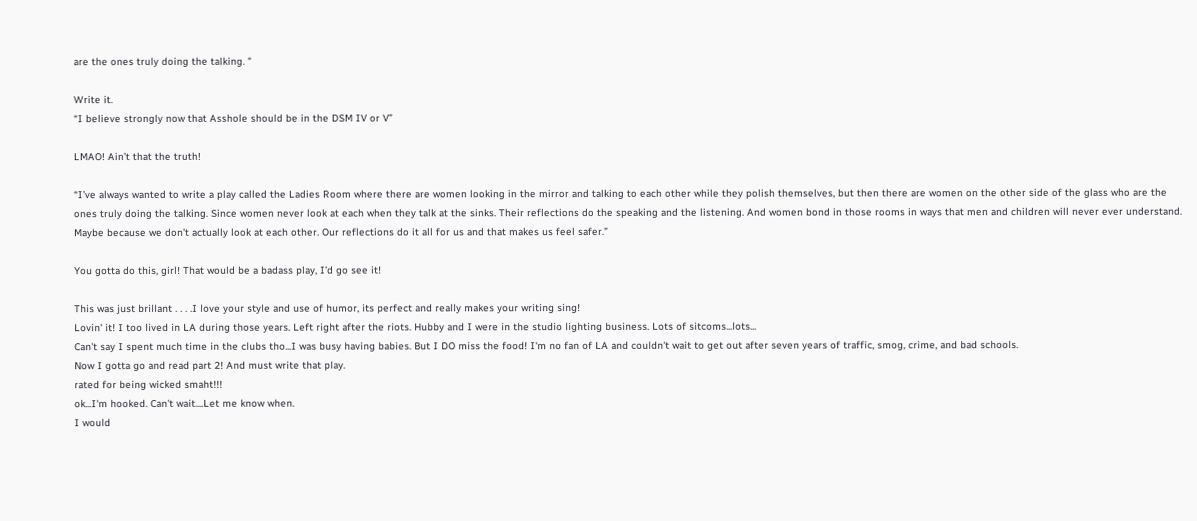are the ones truly doing the talking. "

Write it.
“I believe strongly now that Asshole should be in the DSM IV or V”

LMAO! Ain’t that the truth!

“I’ve always wanted to write a play called the Ladies Room where there are women looking in the mirror and talking to each other while they polish themselves, but then there are women on the other side of the glass who are the ones truly doing the talking. Since women never look at each when they talk at the sinks. Their reflections do the speaking and the listening. And women bond in those rooms in ways that men and children will never ever understand. Maybe because we don’t actually look at each other. Our reflections do it all for us and that makes us feel safer.”

You gotta do this, girl! That would be a badass play, I’d go see it!

This was just brillant . . . .I love your style and use of humor, its perfect and really makes your writing sing!
Lovin' it! I too lived in LA during those years. Left right after the riots. Hubby and I were in the studio lighting business. Lots of sitcoms...lots...
Can't say I spent much time in the clubs tho...I was busy having babies. But I DO miss the food! I'm no fan of LA and couldn't wait to get out after seven years of traffic, smog, crime, and bad schools.
Now I gotta go and read part 2! And must write that play.
rated for being wicked smaht!!!
ok...I'm hooked. Can't wait....Let me know when.
I would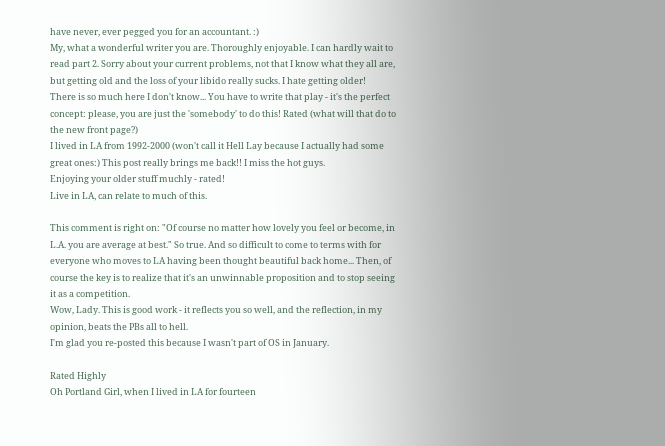have never, ever pegged you for an accountant. :)
My, what a wonderful writer you are. Thoroughly enjoyable. I can hardly wait to read part 2. Sorry about your current problems, not that I know what they all are, but getting old and the loss of your libido really sucks. I hate getting older!
There is so much here I don't know... You have to write that play - it's the perfect concept: please, you are just the 'somebody' to do this! Rated (what will that do to the new front page?)
I lived in LA from 1992-2000 (won't call it Hell Lay because I actually had some great ones:) This post really brings me back!! I miss the hot guys.
Enjoying your older stuff muchly - rated!
Live in LA, can relate to much of this.

This comment is right on: "Of course no matter how lovely you feel or become, in L.A. you are average at best." So true. And so difficult to come to terms with for everyone who moves to LA having been thought beautiful back home... Then, of course the key is to realize that it's an unwinnable proposition and to stop seeing it as a competition.
Wow, Lady. This is good work - it reflects you so well, and the reflection, in my opinion, beats the PBs all to hell.
I'm glad you re-posted this because I wasn't part of OS in January.

Rated Highly
Oh Portland Girl, when I lived in LA for fourteen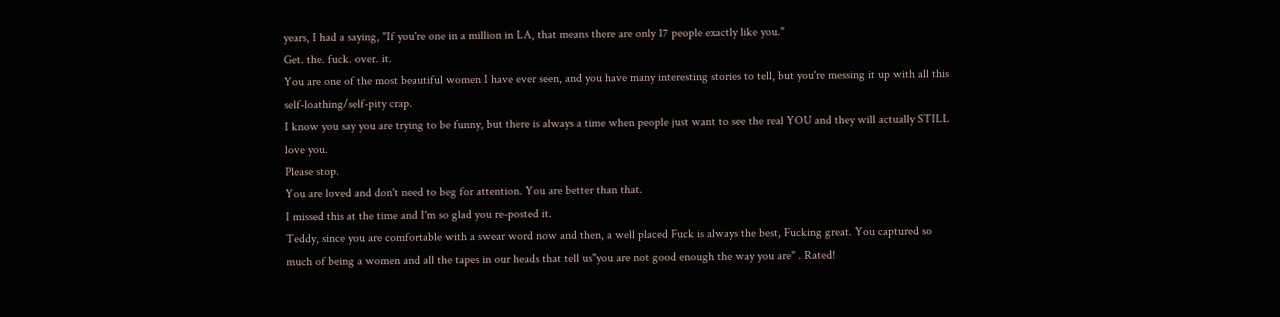years, I had a saying, "If you're one in a million in LA, that means there are only 17 people exactly like you."
Get. the. fuck. over. it.
You are one of the most beautiful women I have ever seen, and you have many interesting stories to tell, but you're messing it up with all this self-loathing/self-pity crap.
I know you say you are trying to be funny, but there is always a time when people just want to see the real YOU and they will actually STILL love you.
Please stop.
You are loved and don't need to beg for attention. You are better than that.
I missed this at the time and I'm so glad you re-posted it.
Teddy, since you are comfortable with a swear word now and then, a well placed Fuck is always the best, Fucking great. You captured so much of being a women and all the tapes in our heads that tell us"you are not good enough the way you are" . Rated!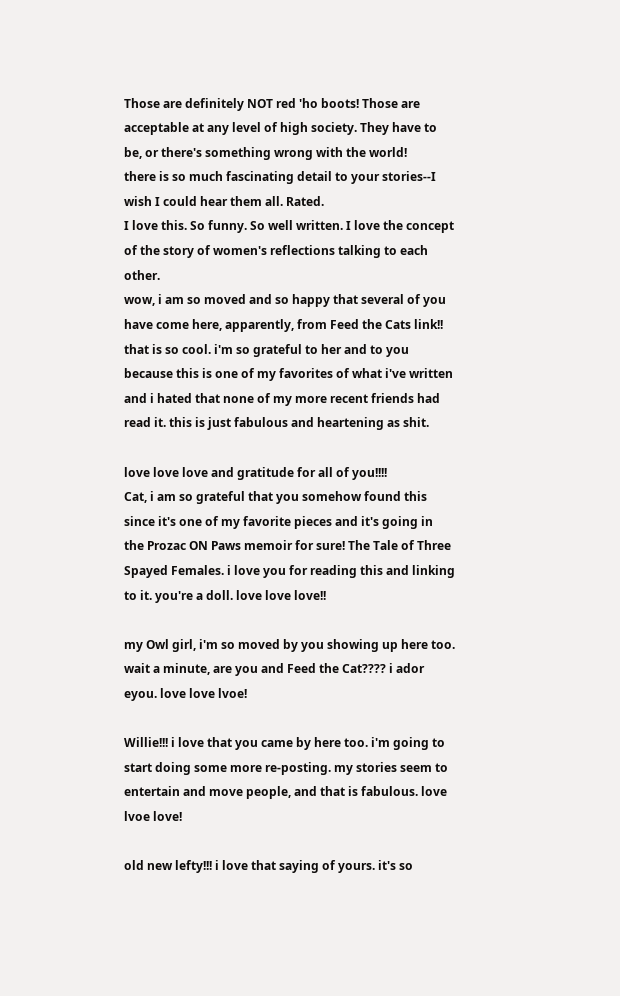Those are definitely NOT red 'ho boots! Those are acceptable at any level of high society. They have to be, or there's something wrong with the world!
there is so much fascinating detail to your stories--I wish I could hear them all. Rated.
I love this. So funny. So well written. I love the concept of the story of women's reflections talking to each other.
wow, i am so moved and so happy that several of you have come here, apparently, from Feed the Cats link!! that is so cool. i'm so grateful to her and to you because this is one of my favorites of what i've written and i hated that none of my more recent friends had read it. this is just fabulous and heartening as shit.

love love love and gratitude for all of you!!!!
Cat, i am so grateful that you somehow found this since it's one of my favorite pieces and it's going in the Prozac ON Paws memoir for sure! The Tale of Three Spayed Females. i love you for reading this and linking to it. you're a doll. love love love!!

my Owl girl, i'm so moved by you showing up here too. wait a minute, are you and Feed the Cat???? i ador eyou. love love lvoe!

Willie!!! i love that you came by here too. i'm going to start doing some more re-posting. my stories seem to entertain and move people, and that is fabulous. love lvoe love!

old new lefty!!! i love that saying of yours. it's so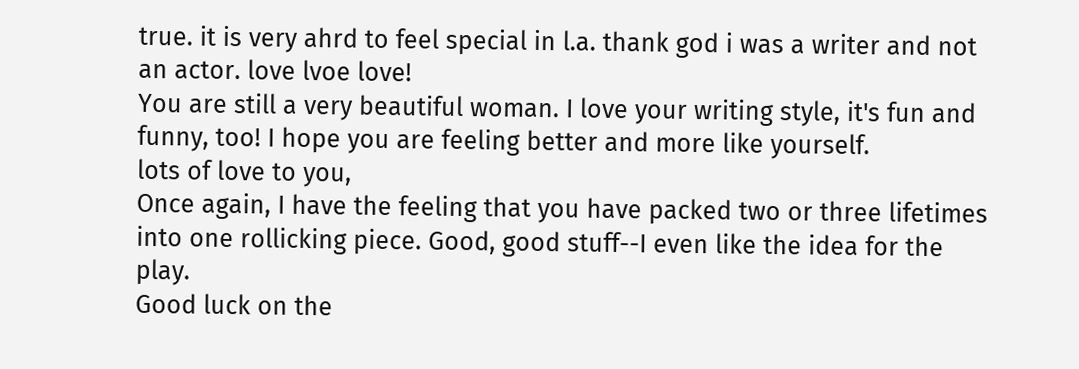true. it is very ahrd to feel special in l.a. thank god i was a writer and not an actor. love lvoe love!
You are still a very beautiful woman. I love your writing style, it's fun and funny, too! I hope you are feeling better and more like yourself.
lots of love to you,
Once again, I have the feeling that you have packed two or three lifetimes into one rollicking piece. Good, good stuff--I even like the idea for the play.
Good luck on the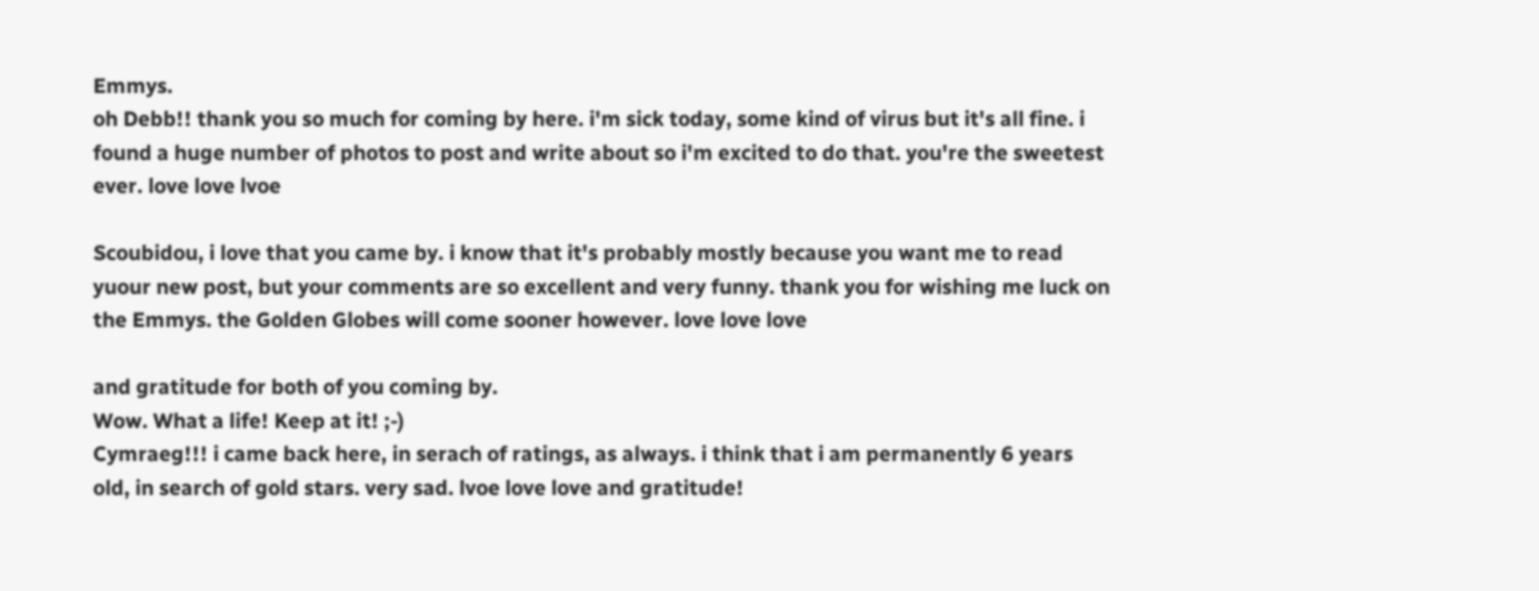Emmys.
oh Debb!! thank you so much for coming by here. i'm sick today, some kind of virus but it's all fine. i found a huge number of photos to post and write about so i'm excited to do that. you're the sweetest ever. love love lvoe

Scoubidou, i love that you came by. i know that it's probably mostly because you want me to read yuour new post, but your comments are so excellent and very funny. thank you for wishing me luck on the Emmys. the Golden Globes will come sooner however. love love love

and gratitude for both of you coming by.
Wow. What a life! Keep at it! ;-)
Cymraeg!!! i came back here, in serach of ratings, as always. i think that i am permanently 6 years old, in search of gold stars. very sad. lvoe love love and gratitude!